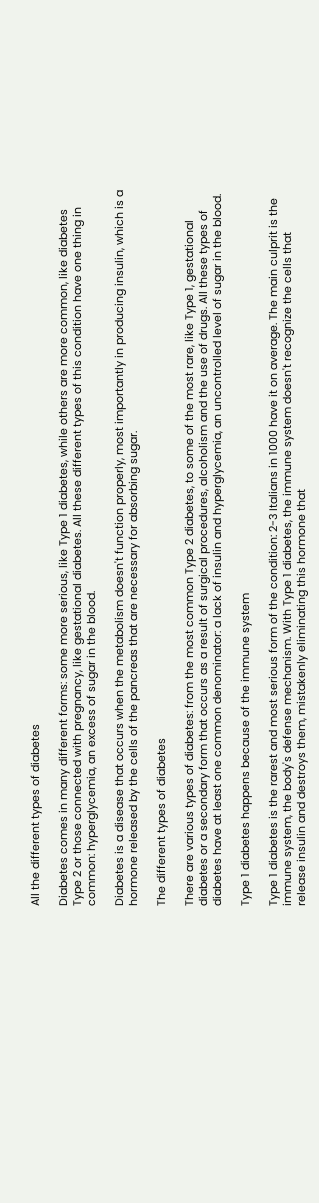All the different types of diabetes

Diabetes comes in many different forms: some more serious, like Type 1 diabetes, while others are more common, like diabetes Type 2 or those connected with pregnancy, like gestational diabetes. All these different types of this condition have one thing in common: hyperglycemia, an excess of sugar in the blood.

Diabetes is a disease that occurs when the metabolism doesn't function properly, most importantly in producing insulin, which is a hormone released by the cells of the pancreas that are necessary for absorbing sugar.

The different types of diabetes

There are various types of diabetes: from the most common Type 2 diabetes, to some of the most rare, like Type 1, gestational diabetes or a secondary form that occurs as a result of surgical procedures, alcoholism and the use of drugs. All these types of diabetes have at least one common denominator: a lack of insulin and hyperglycemia, an uncontrolled level of sugar in the blood.

Type 1 diabetes happens because of the immune system

Type 1 diabetes is the rarest and most serious form of the condition: 2-3 Italians in 1000 have it on average. The main culprit is the immune system, the body's defense mechanism. With Type 1 diabetes, the immune system doesn't recognize the cells that release insulin and destroys them, mistakenly eliminating this hormone that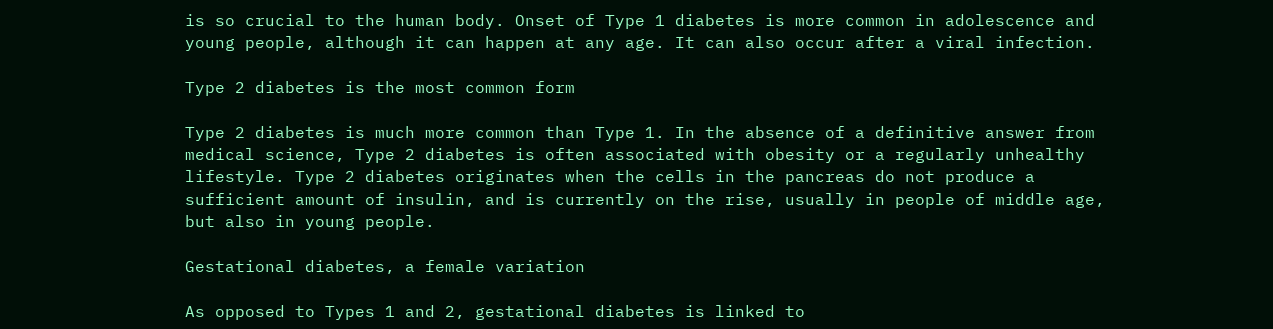is so crucial to the human body. Onset of Type 1 diabetes is more common in adolescence and young people, although it can happen at any age. It can also occur after a viral infection.

Type 2 diabetes is the most common form

Type 2 diabetes is much more common than Type 1. In the absence of a definitive answer from medical science, Type 2 diabetes is often associated with obesity or a regularly unhealthy lifestyle. Type 2 diabetes originates when the cells in the pancreas do not produce a sufficient amount of insulin, and is currently on the rise, usually in people of middle age, but also in young people.

Gestational diabetes, a female variation

As opposed to Types 1 and 2, gestational diabetes is linked to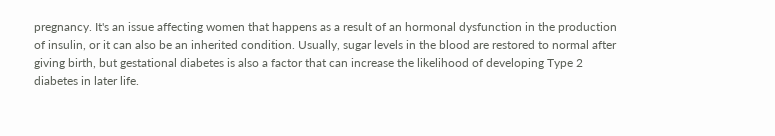pregnancy. It's an issue affecting women that happens as a result of an hormonal dysfunction in the production of insulin, or it can also be an inherited condition. Usually, sugar levels in the blood are restored to normal after giving birth, but gestational diabetes is also a factor that can increase the likelihood of developing Type 2 diabetes in later life.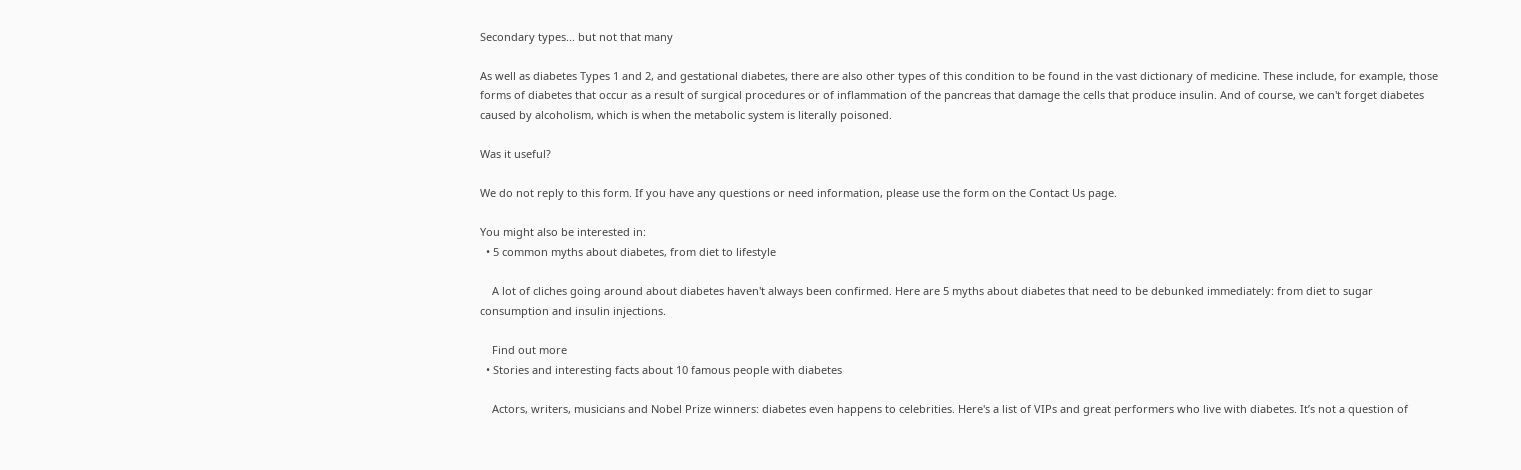Secondary types... but not that many

As well as diabetes Types 1 and 2, and gestational diabetes, there are also other types of this condition to be found in the vast dictionary of medicine. These include, for example, those forms of diabetes that occur as a result of surgical procedures or of inflammation of the pancreas that damage the cells that produce insulin. And of course, we can't forget diabetes caused by alcoholism, which is when the metabolic system is literally poisoned.

Was it useful?

We do not reply to this form. If you have any questions or need information, please use the form on the Contact Us page.

You might also be interested in:
  • 5 common myths about diabetes, from diet to lifestyle

    A lot of cliches going around about diabetes haven't always been confirmed. Here are 5 myths about diabetes that need to be debunked immediately: from diet to sugar consumption and insulin injections.

    Find out more
  • Stories and interesting facts about 10 famous people with diabetes

    Actors, writers, musicians and Nobel Prize winners: diabetes even happens to celebrities. Here's a list of VIPs and great performers who live with diabetes. It’s not a question of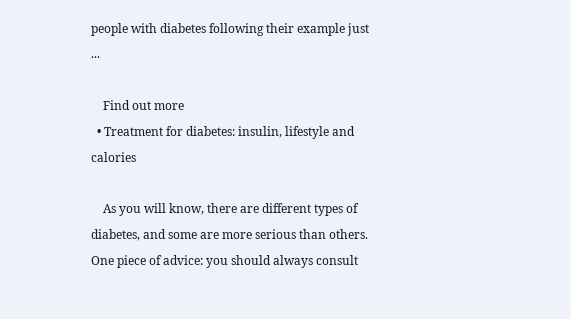people with diabetes following their example just ...

    Find out more
  • Treatment for diabetes: insulin, lifestyle and calories

    As you will know, there are different types of diabetes, and some are more serious than others. One piece of advice: you should always consult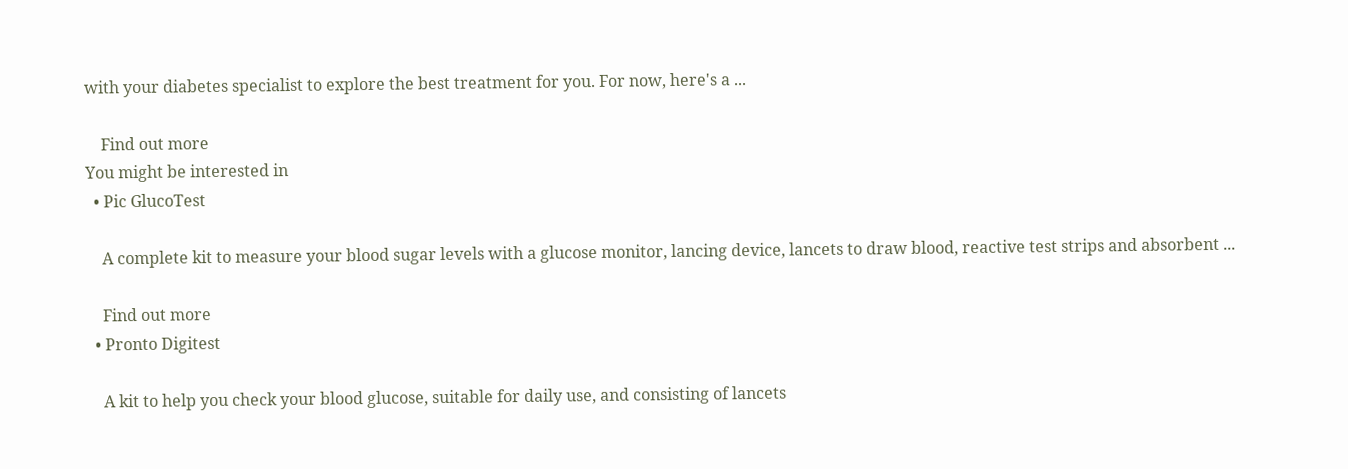with your diabetes specialist to explore the best treatment for you. For now, here's a ...

    Find out more
You might be interested in
  • Pic GlucoTest

    A complete kit to measure your blood sugar levels with a glucose monitor, lancing device, lancets to draw blood, reactive test strips and absorbent ...

    Find out more
  • Pronto Digitest

    A kit to help you check your blood glucose, suitable for daily use, and consisting of lancets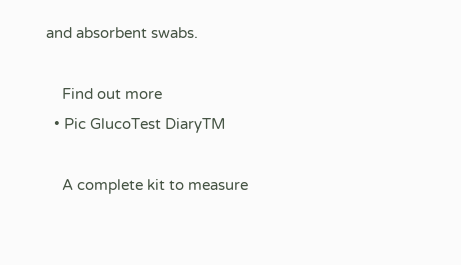and absorbent swabs.

    Find out more
  • Pic GlucoTest DiaryTM

    A complete kit to measure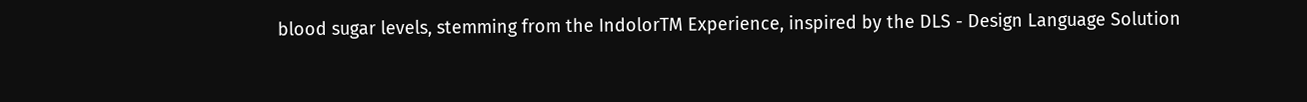blood sugar levels, stemming from the IndolorTM Experience, inspired by the DLS - Design Language Solution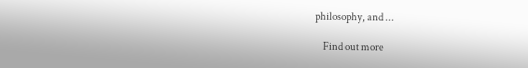philosophy, and ...

    Find out more